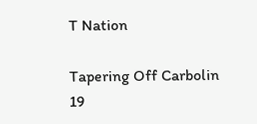T Nation

Tapering Off Carbolin 19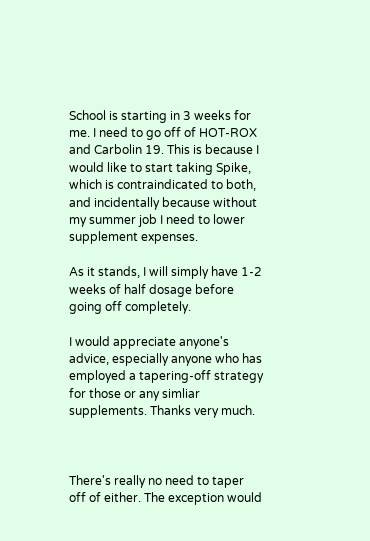School is starting in 3 weeks for me. I need to go off of HOT-ROX and Carbolin 19. This is because I would like to start taking Spike, which is contraindicated to both, and incidentally because without my summer job I need to lower supplement expenses.

As it stands, I will simply have 1-2 weeks of half dosage before going off completely.

I would appreciate anyone's advice, especially anyone who has employed a tapering-off strategy for those or any simliar supplements. Thanks very much.



There's really no need to taper off of either. The exception would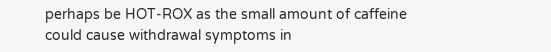perhaps be HOT-ROX as the small amount of caffeine could cause withdrawal symptoms in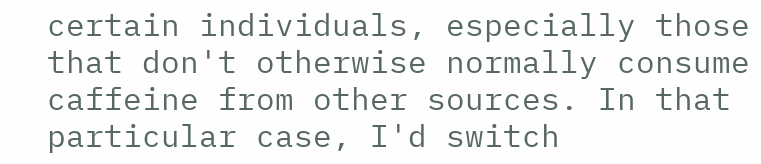certain individuals, especially those that don't otherwise normally consume caffeine from other sources. In that particular case, I'd switch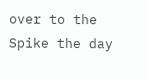over to the Spike the day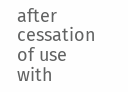after cessation of use with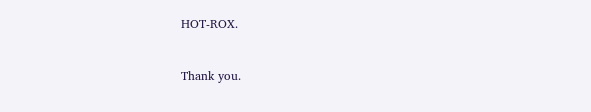HOT-ROX.


Thank you.